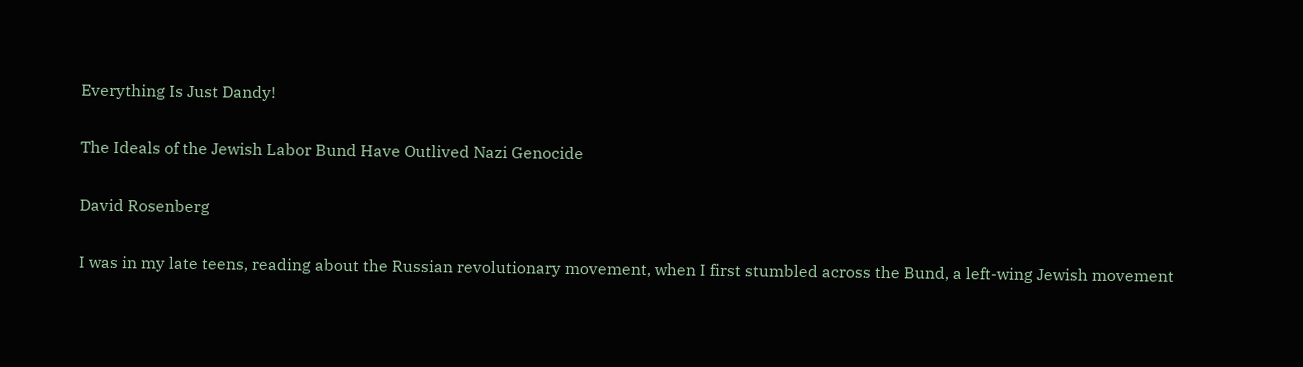Everything Is Just Dandy!

The Ideals of the Jewish Labor Bund Have Outlived Nazi Genocide

David Rosenberg

I was in my late teens, reading about the Russian revolutionary movement, when I first stumbled across the Bund, a left-wing Jewish movement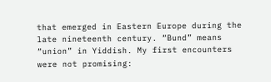that emerged in Eastern Europe during the late nineteenth century. “Bund” means “union” in Yiddish. My first encounters were not promising: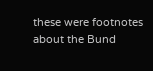these were footnotes about the Bund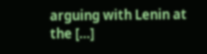arguing with Lenin at the […]